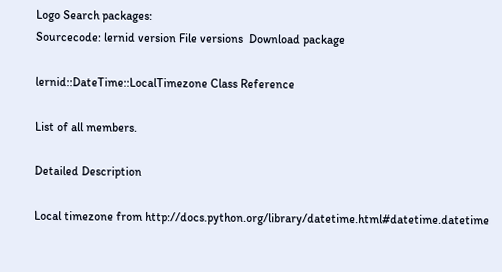Logo Search packages:
Sourcecode: lernid version File versions  Download package

lernid::DateTime::LocalTimezone Class Reference

List of all members.

Detailed Description

Local timezone from http://docs.python.org/library/datetime.html#datetime.datetime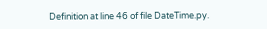Definition at line 46 of file DateTime.py.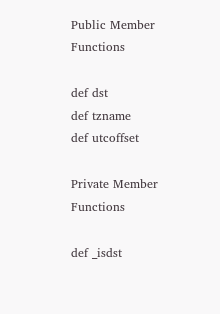Public Member Functions

def dst
def tzname
def utcoffset

Private Member Functions

def _isdst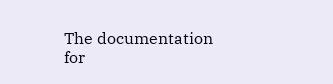The documentation for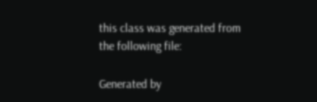this class was generated from the following file:

Generated by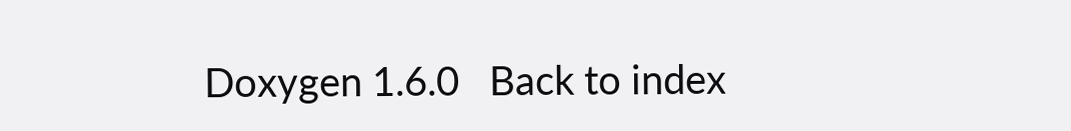Doxygen 1.6.0   Back to index